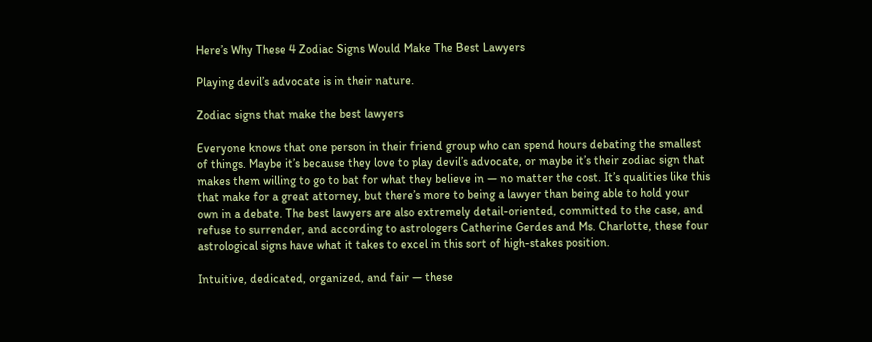Here’s Why These 4 Zodiac Signs Would Make The Best Lawyers

Playing devil’s advocate is in their nature.

Zodiac signs that make the best lawyers

Everyone knows that one person in their friend group who can spend hours debating the smallest of things. Maybe it’s because they love to play devil’s advocate, or maybe it’s their zodiac sign that makes them willing to go to bat for what they believe in — no matter the cost. It’s qualities like this that make for a great attorney, but there’s more to being a lawyer than being able to hold your own in a debate. The best lawyers are also extremely detail-oriented, committed to the case, and refuse to surrender, and according to astrologers Catherine Gerdes and Ms. Charlotte, these four astrological signs have what it takes to excel in this sort of high-stakes position.

Intuitive, dedicated, organized, and fair — these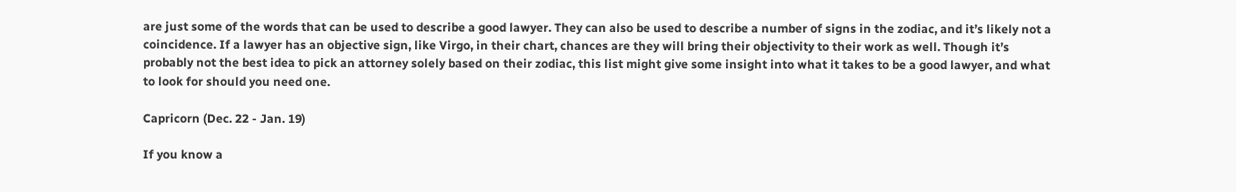are just some of the words that can be used to describe a good lawyer. They can also be used to describe a number of signs in the zodiac, and it’s likely not a coincidence. If a lawyer has an objective sign, like Virgo, in their chart, chances are they will bring their objectivity to their work as well. Though it’s probably not the best idea to pick an attorney solely based on their zodiac, this list might give some insight into what it takes to be a good lawyer, and what to look for should you need one.

Capricorn (Dec. 22 - Jan. 19)

If you know a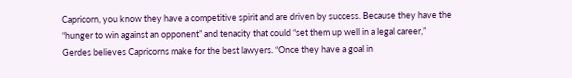Capricorn, you know they have a competitive spirit and are driven by success. Because they have the “hunger to win against an opponent” and tenacity that could “set them up well in a legal career,” Gerdes believes Capricorns make for the best lawyers. “Once they have a goal in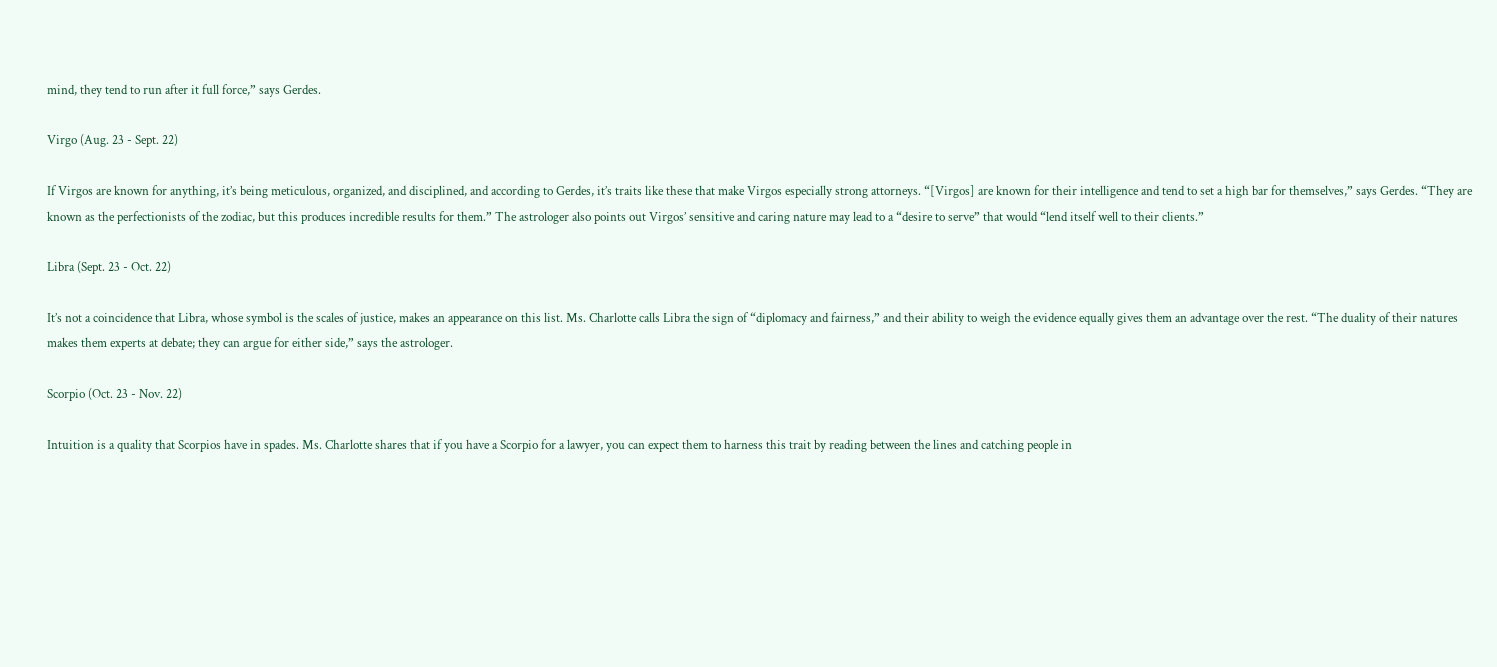mind, they tend to run after it full force,” says Gerdes.

Virgo (Aug. 23 - Sept. 22)

If Virgos are known for anything, it’s being meticulous, organized, and disciplined, and according to Gerdes, it’s traits like these that make Virgos especially strong attorneys. “[Virgos] are known for their intelligence and tend to set a high bar for themselves,” says Gerdes. “They are known as the perfectionists of the zodiac, but this produces incredible results for them.” The astrologer also points out Virgos’ sensitive and caring nature may lead to a “desire to serve” that would “lend itself well to their clients.”

Libra (Sept. 23 - Oct. 22)

It’s not a coincidence that Libra, whose symbol is the scales of justice, makes an appearance on this list. Ms. Charlotte calls Libra the sign of “diplomacy and fairness,” and their ability to weigh the evidence equally gives them an advantage over the rest. “The duality of their natures makes them experts at debate; they can argue for either side,” says the astrologer.

Scorpio (Oct. 23 - Nov. 22)

Intuition is a quality that Scorpios have in spades. Ms. Charlotte shares that if you have a Scorpio for a lawyer, you can expect them to harness this trait by reading between the lines and catching people in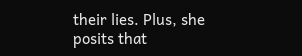their lies. Plus, she posits that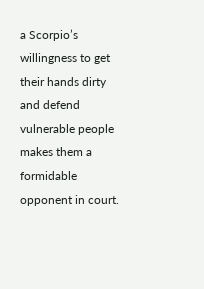a Scorpio’s willingness to get their hands dirty and defend vulnerable people makes them a formidable opponent in court.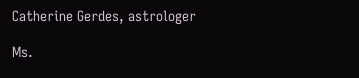Catherine Gerdes, astrologer

Ms.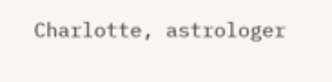Charlotte, astrologer